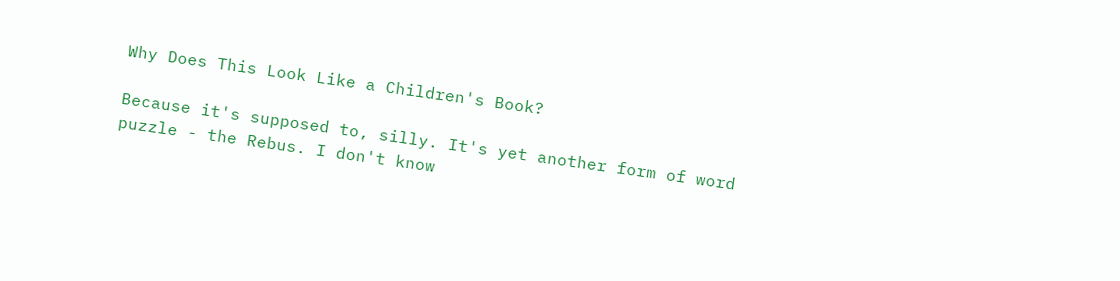Why Does This Look Like a Children's Book?

Because it's supposed to, silly. It's yet another form of word puzzle - the Rebus. I don't know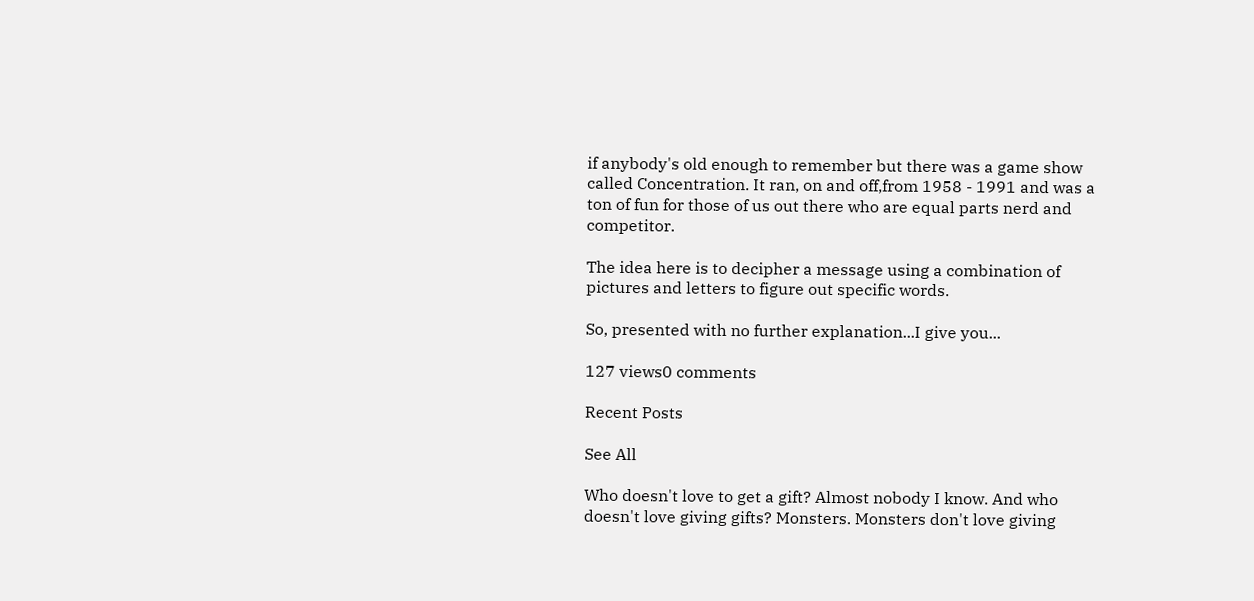if anybody's old enough to remember but there was a game show called Concentration. It ran, on and off,from 1958 - 1991 and was a ton of fun for those of us out there who are equal parts nerd and competitor.

The idea here is to decipher a message using a combination of pictures and letters to figure out specific words.

So, presented with no further explanation...I give you...

127 views0 comments

Recent Posts

See All

Who doesn't love to get a gift? Almost nobody I know. And who doesn't love giving gifts? Monsters. Monsters don't love giving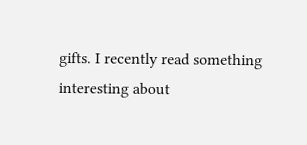gifts. I recently read something interesting about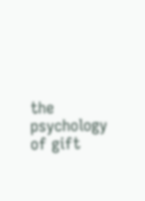the psychology of gift